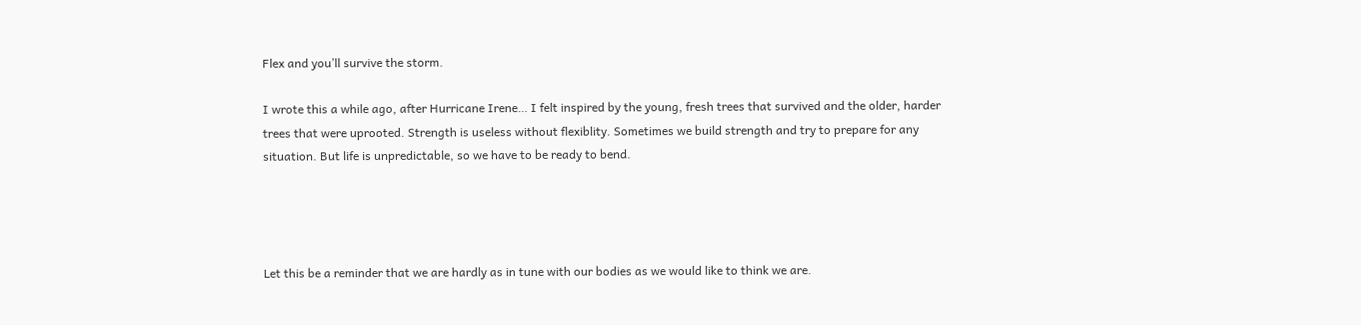Flex and you’ll survive the storm.

I wrote this a while ago, after Hurricane Irene… I felt inspired by the young, fresh trees that survived and the older, harder trees that were uprooted. Strength is useless without flexiblity. Sometimes we build strength and try to prepare for any situation. But life is unpredictable, so we have to be ready to bend.




Let this be a reminder that we are hardly as in tune with our bodies as we would like to think we are.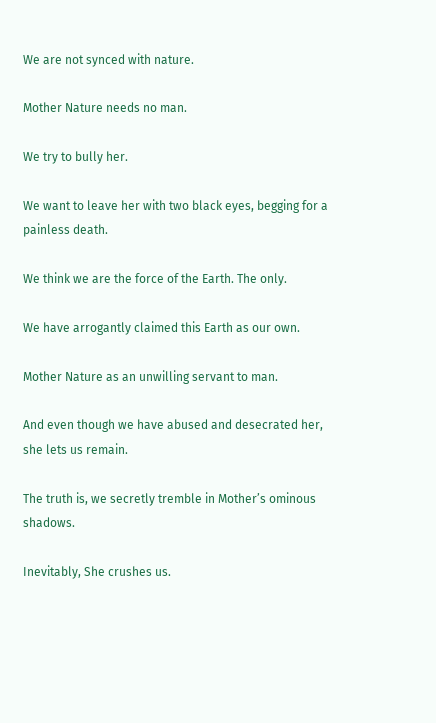We are not synced with nature.

Mother Nature needs no man.

We try to bully her.

We want to leave her with two black eyes, begging for a painless death.

We think we are the force of the Earth. The only.

We have arrogantly claimed this Earth as our own.

Mother Nature as an unwilling servant to man.

And even though we have abused and desecrated her, she lets us remain.

The truth is, we secretly tremble in Mother’s ominous shadows.

Inevitably, She crushes us.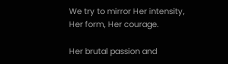We try to mirror Her intensity, Her form, Her courage.

Her brutal passion and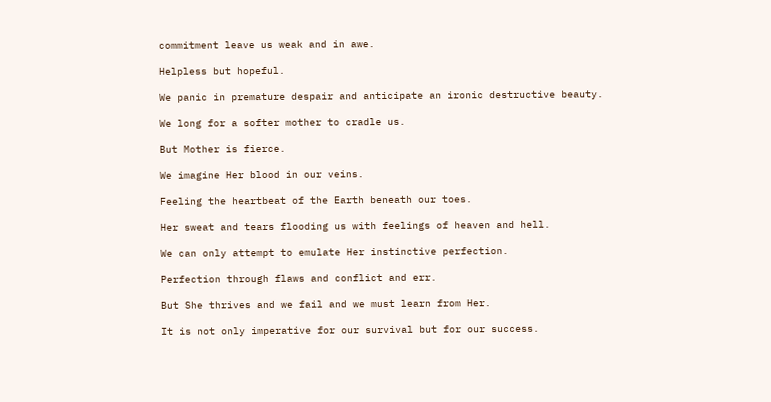commitment leave us weak and in awe.

Helpless but hopeful.

We panic in premature despair and anticipate an ironic destructive beauty.

We long for a softer mother to cradle us.

But Mother is fierce.

We imagine Her blood in our veins.

Feeling the heartbeat of the Earth beneath our toes.

Her sweat and tears flooding us with feelings of heaven and hell.

We can only attempt to emulate Her instinctive perfection.

Perfection through flaws and conflict and err.

But She thrives and we fail and we must learn from Her.

It is not only imperative for our survival but for our success.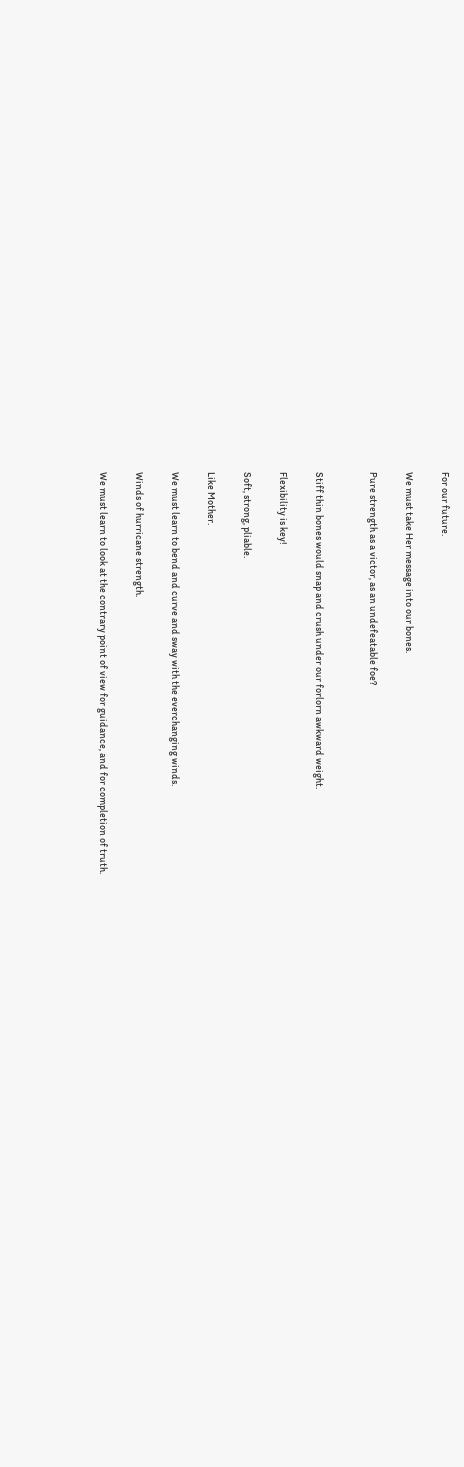For our future.

We must take Her message into our bones.

Pure strength as a victor, as an undefeatable foe?


Stiff thin bones would snap and crush under our forlorn awkward weight.

Flexibility is key!

Soft, strong, pliable.

Like Mother.

We must learn to bend and curve and sway with the everchanging winds.

Winds of hurricane strength.

We must learn to look at the contrary point of view for guidance, and for completion of truth.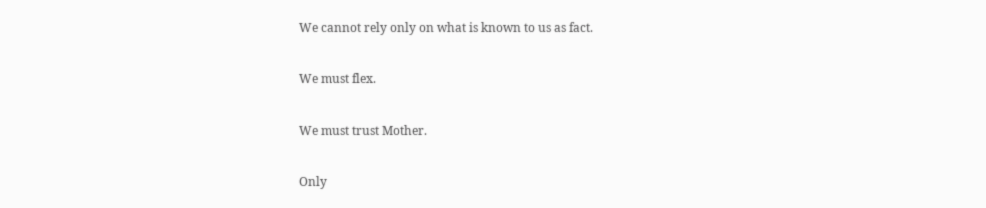We cannot rely only on what is known to us as fact.

We must flex.

We must trust Mother.

Only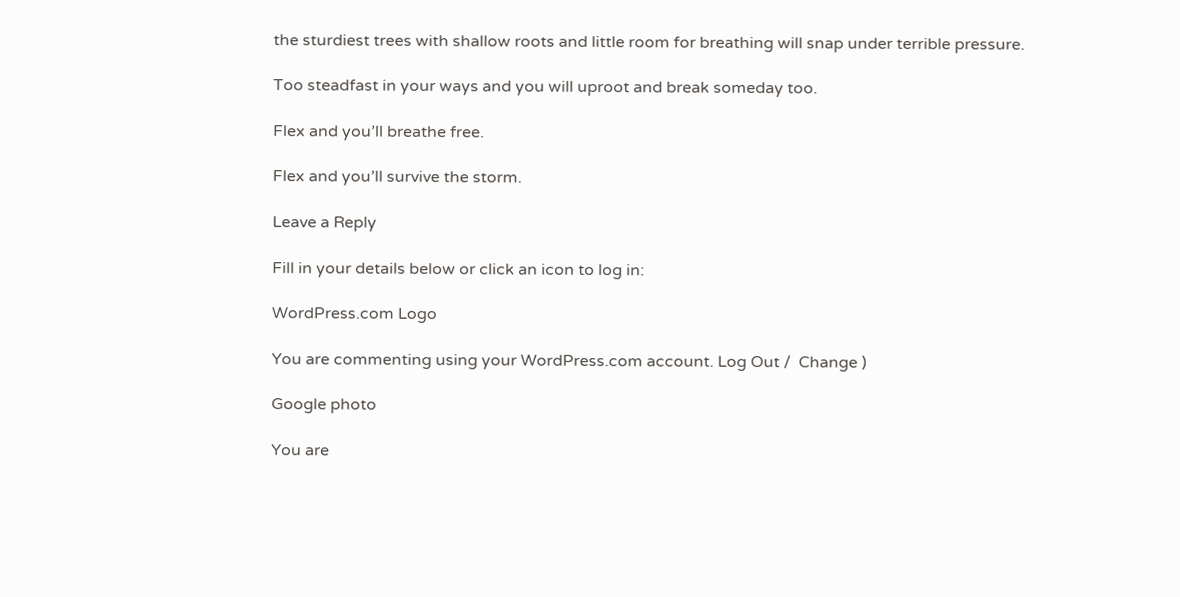the sturdiest trees with shallow roots and little room for breathing will snap under terrible pressure.

Too steadfast in your ways and you will uproot and break someday too.

Flex and you’ll breathe free.

Flex and you’ll survive the storm.

Leave a Reply

Fill in your details below or click an icon to log in:

WordPress.com Logo

You are commenting using your WordPress.com account. Log Out /  Change )

Google photo

You are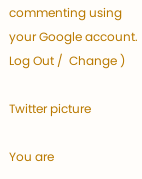commenting using your Google account. Log Out /  Change )

Twitter picture

You are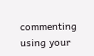commenting using your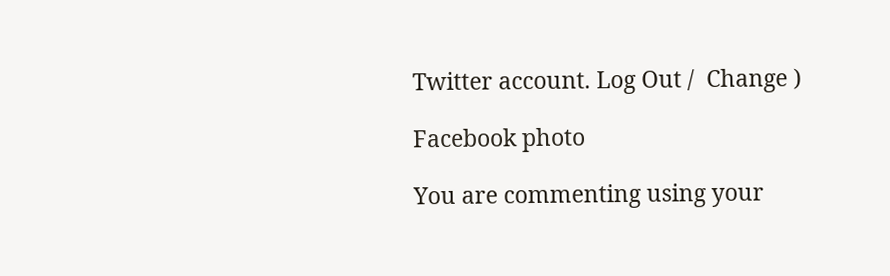Twitter account. Log Out /  Change )

Facebook photo

You are commenting using your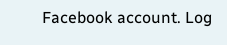Facebook account. Log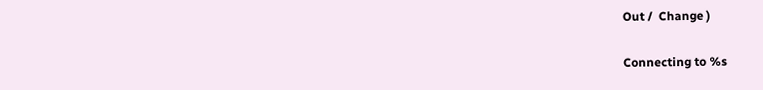Out /  Change )

Connecting to %s